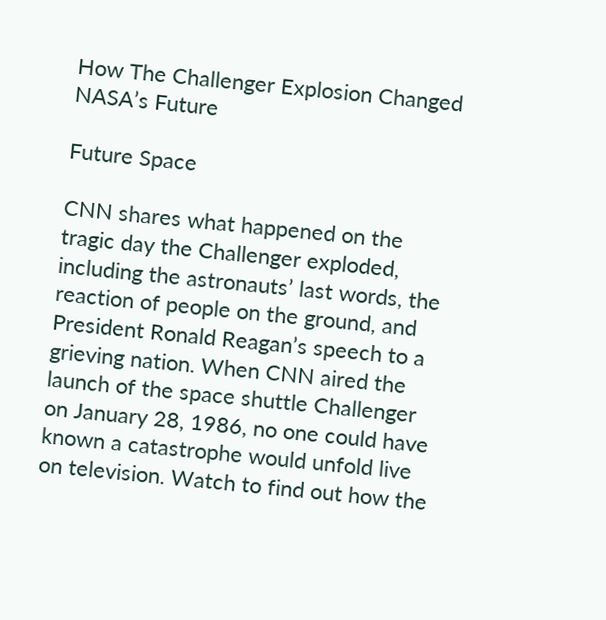How The Challenger Explosion Changed NASA’s Future

Future Space

CNN shares what happened on the tragic day the Challenger exploded, including the astronauts’ last words, the reaction of people on the ground, and President Ronald Reagan’s speech to a grieving nation. When CNN aired the launch of the space shuttle Challenger on January 28, 1986, no one could have known a catastrophe would unfold live on television. Watch to find out how the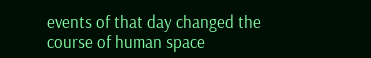events of that day changed the course of human space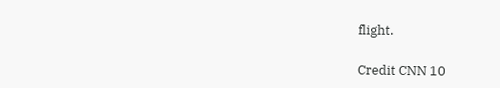flight.

Credit CNN 10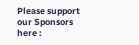Please support our Sponsors here :